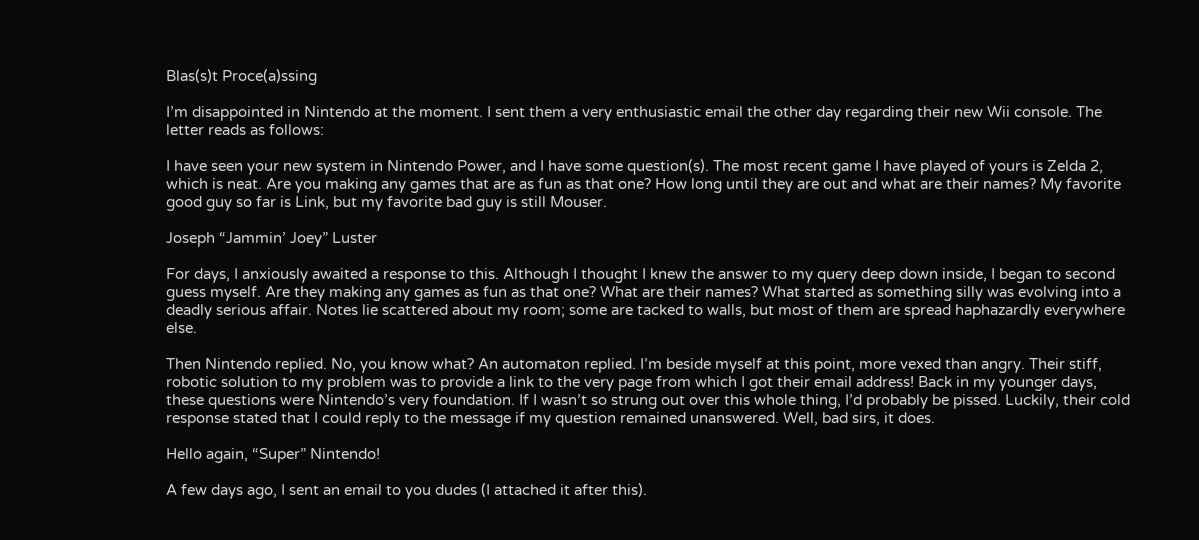Blas(s)t Proce(a)ssing

I’m disappointed in Nintendo at the moment. I sent them a very enthusiastic email the other day regarding their new Wii console. The letter reads as follows:

I have seen your new system in Nintendo Power, and I have some question(s). The most recent game I have played of yours is Zelda 2, which is neat. Are you making any games that are as fun as that one? How long until they are out and what are their names? My favorite good guy so far is Link, but my favorite bad guy is still Mouser.

Joseph “Jammin’ Joey” Luster

For days, I anxiously awaited a response to this. Although I thought I knew the answer to my query deep down inside, I began to second guess myself. Are they making any games as fun as that one? What are their names? What started as something silly was evolving into a deadly serious affair. Notes lie scattered about my room; some are tacked to walls, but most of them are spread haphazardly everywhere else.

Then Nintendo replied. No, you know what? An automaton replied. I’m beside myself at this point, more vexed than angry. Their stiff, robotic solution to my problem was to provide a link to the very page from which I got their email address! Back in my younger days, these questions were Nintendo’s very foundation. If I wasn’t so strung out over this whole thing, I’d probably be pissed. Luckily, their cold response stated that I could reply to the message if my question remained unanswered. Well, bad sirs, it does.

Hello again, “Super” Nintendo!

A few days ago, I sent an email to you dudes (I attached it after this).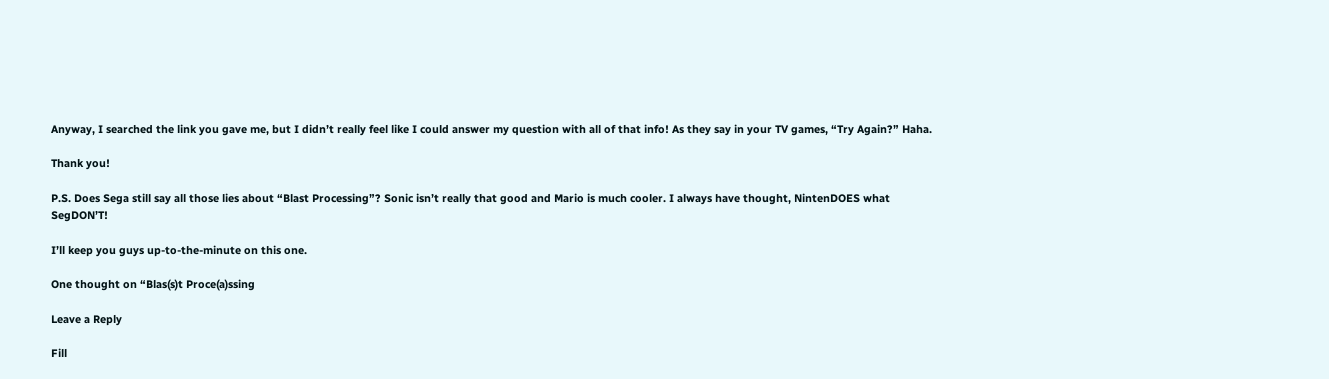Anyway, I searched the link you gave me, but I didn’t really feel like I could answer my question with all of that info! As they say in your TV games, “Try Again?” Haha.

Thank you!

P.S. Does Sega still say all those lies about “Blast Processing”? Sonic isn’t really that good and Mario is much cooler. I always have thought, NintenDOES what SegDON’T!

I’ll keep you guys up-to-the-minute on this one.

One thought on “Blas(s)t Proce(a)ssing

Leave a Reply

Fill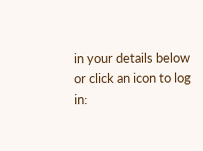in your details below or click an icon to log in: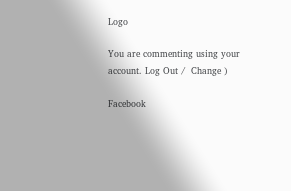Logo

You are commenting using your account. Log Out /  Change )

Facebook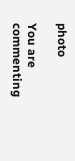photo

You are commenting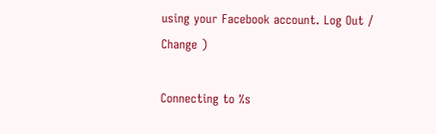using your Facebook account. Log Out /  Change )

Connecting to %s